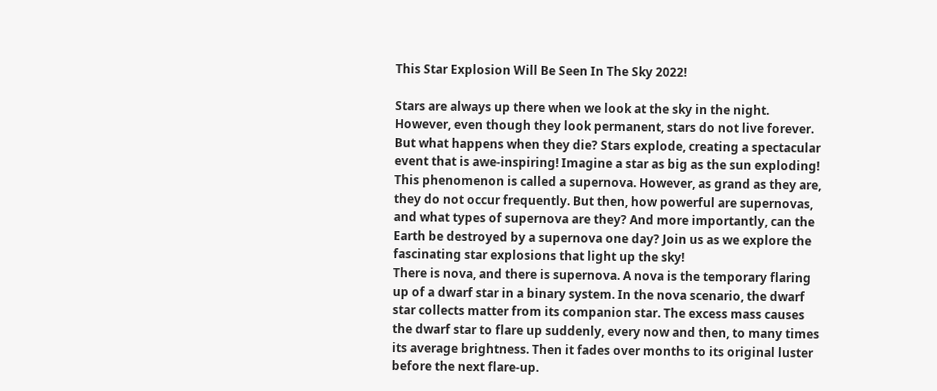This Star Explosion Will Be Seen In The Sky 2022!

Stars are always up there when we look at the sky in the night. However, even though they look permanent, stars do not live forever. But what happens when they die? Stars explode, creating a spectacular event that is awe-inspiring! Imagine a star as big as the sun exploding! This phenomenon is called a supernova. However, as grand as they are, they do not occur frequently. But then, how powerful are supernovas, and what types of supernova are they? And more importantly, can the Earth be destroyed by a supernova one day? Join us as we explore the fascinating star explosions that light up the sky!
There is nova, and there is supernova. A nova is the temporary flaring up of a dwarf star in a binary system. In the nova scenario, the dwarf star collects matter from its companion star. The excess mass causes the dwarf star to flare up suddenly, every now and then, to many times its average brightness. Then it fades over months to its original luster before the next flare-up.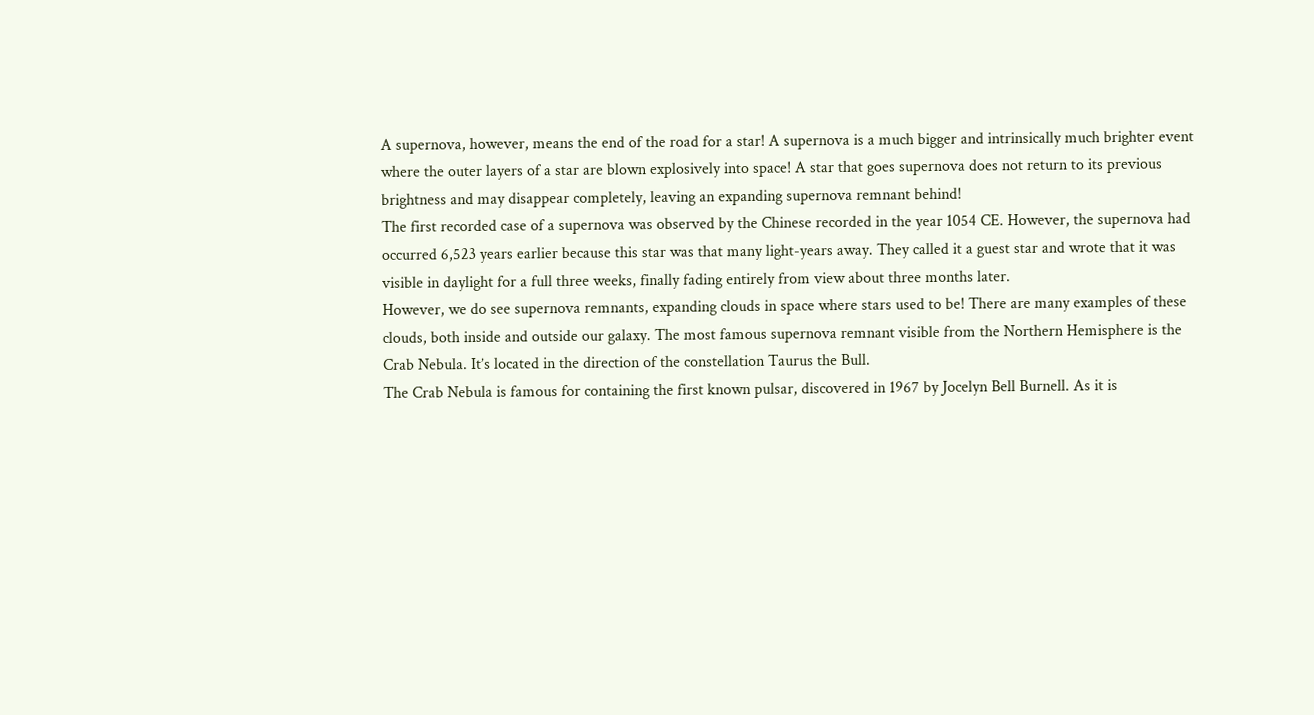A supernova, however, means the end of the road for a star! A supernova is a much bigger and intrinsically much brighter event where the outer layers of a star are blown explosively into space! A star that goes supernova does not return to its previous brightness and may disappear completely, leaving an expanding supernova remnant behind!
The first recorded case of a supernova was observed by the Chinese recorded in the year 1054 CE. However, the supernova had occurred 6,523 years earlier because this star was that many light-years away. They called it a guest star and wrote that it was visible in daylight for a full three weeks, finally fading entirely from view about three months later.
However, we do see supernova remnants, expanding clouds in space where stars used to be! There are many examples of these clouds, both inside and outside our galaxy. The most famous supernova remnant visible from the Northern Hemisphere is the Crab Nebula. It’s located in the direction of the constellation Taurus the Bull.
The Crab Nebula is famous for containing the first known pulsar, discovered in 1967 by Jocelyn Bell Burnell. As it is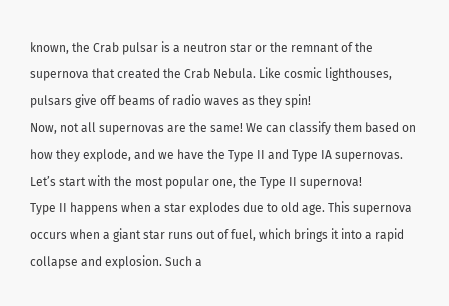known, the Crab pulsar is a neutron star or the remnant of the supernova that created the Crab Nebula. Like cosmic lighthouses, pulsars give off beams of radio waves as they spin!
Now, not all supernovas are the same! We can classify them based on how they explode, and we have the Type II and Type IA supernovas. Let’s start with the most popular one, the Type II supernova!
Type II happens when a star explodes due to old age. This supernova occurs when a giant star runs out of fuel, which brings it into a rapid collapse and explosion. Such a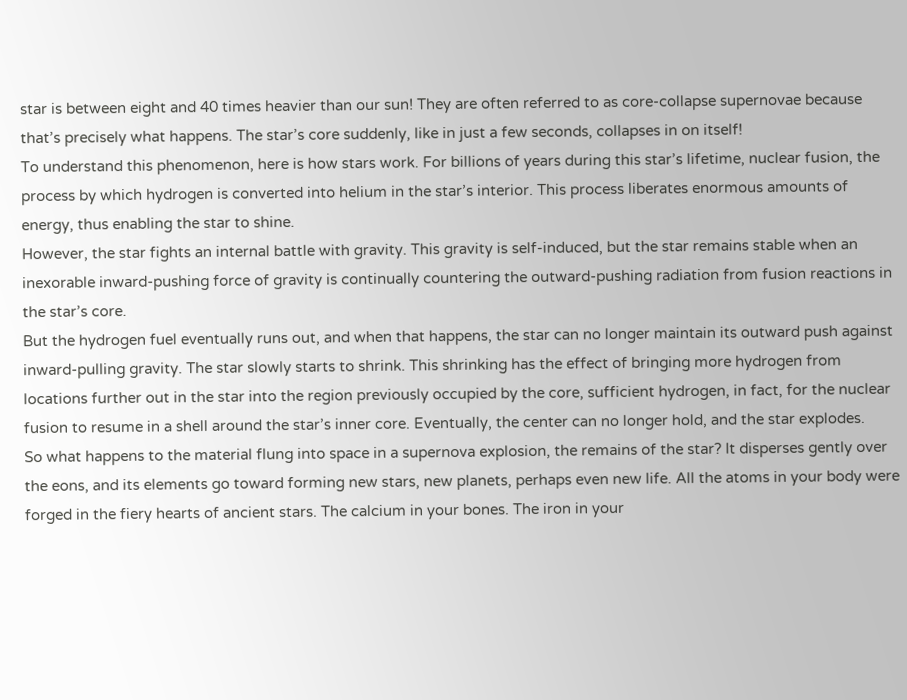star is between eight and 40 times heavier than our sun! They are often referred to as core-collapse supernovae because that’s precisely what happens. The star’s core suddenly, like in just a few seconds, collapses in on itself!
To understand this phenomenon, here is how stars work. For billions of years during this star’s lifetime, nuclear fusion, the process by which hydrogen is converted into helium in the star’s interior. This process liberates enormous amounts of energy, thus enabling the star to shine.
However, the star fights an internal battle with gravity. This gravity is self-induced, but the star remains stable when an inexorable inward-pushing force of gravity is continually countering the outward-pushing radiation from fusion reactions in the star’s core.
But the hydrogen fuel eventually runs out, and when that happens, the star can no longer maintain its outward push against inward-pulling gravity. The star slowly starts to shrink. This shrinking has the effect of bringing more hydrogen from locations further out in the star into the region previously occupied by the core, sufficient hydrogen, in fact, for the nuclear fusion to resume in a shell around the star’s inner core. Eventually, the center can no longer hold, and the star explodes.
So what happens to the material flung into space in a supernova explosion, the remains of the star? It disperses gently over the eons, and its elements go toward forming new stars, new planets, perhaps even new life. All the atoms in your body were forged in the fiery hearts of ancient stars. The calcium in your bones. The iron in your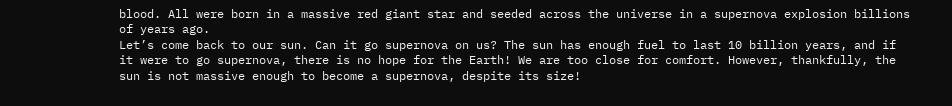blood. All were born in a massive red giant star and seeded across the universe in a supernova explosion billions of years ago.
Let’s come back to our sun. Can it go supernova on us? The sun has enough fuel to last 10 billion years, and if it were to go supernova, there is no hope for the Earth! We are too close for comfort. However, thankfully, the sun is not massive enough to become a supernova, despite its size!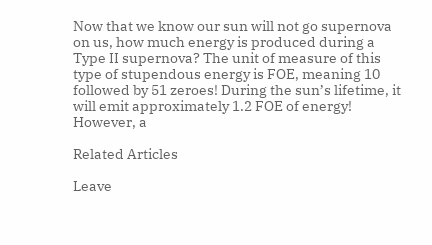Now that we know our sun will not go supernova on us, how much energy is produced during a Type II supernova? The unit of measure of this type of stupendous energy is FOE, meaning 10 followed by 51 zeroes! During the sun’s lifetime, it will emit approximately 1.2 FOE of energy! However, a

Related Articles

Leave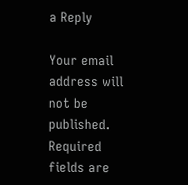a Reply

Your email address will not be published. Required fields are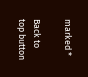marked *

Back to top button